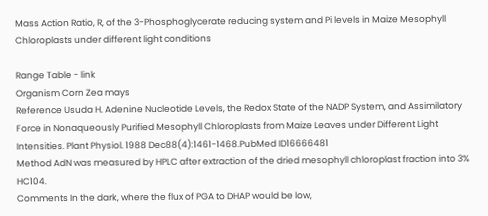Mass Action Ratio, R, of the 3-Phosphoglycerate reducing system and Pi levels in Maize Mesophyll Chloroplasts under different light conditions

Range Table - link
Organism Corn Zea mays
Reference Usuda H. Adenine Nucleotide Levels, the Redox State of the NADP System, and Assimilatory Force in Nonaqueously Purified Mesophyll Chloroplasts from Maize Leaves under Different Light Intensities. Plant Physiol. 1988 Dec88(4):1461-1468.PubMed ID16666481
Method AdN was measured by HPLC after extraction of the dried mesophyll chloroplast fraction into 3% HC104.
Comments In the dark, where the flux of PGA to DHAP would be low,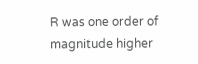R was one order of magnitude higher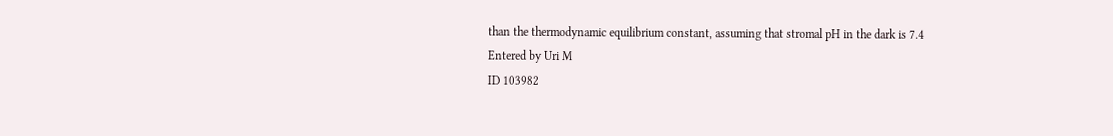than the thermodynamic equilibrium constant, assuming that stromal pH in the dark is 7.4
Entered by Uri M
ID 103982